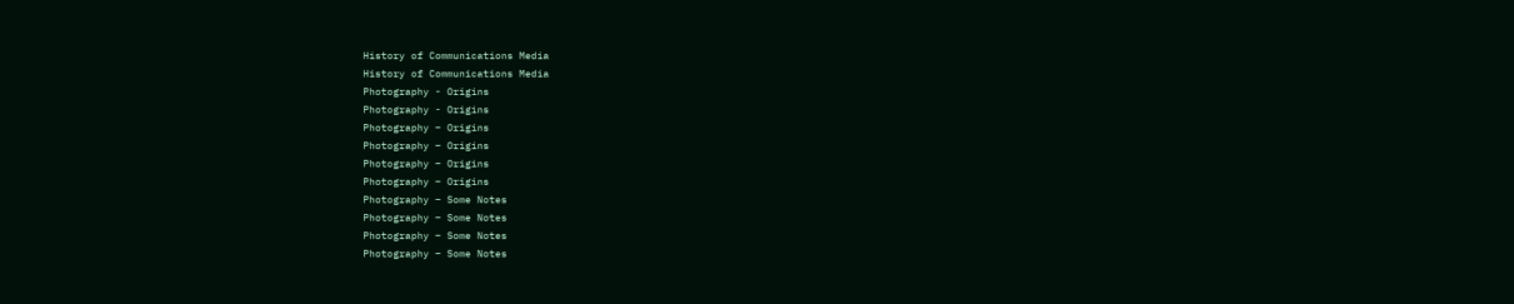History of Communications Media
History of Communications Media
Photography - Origins
Photography - Origins
Photography – Origins
Photography – Origins
Photography – Origins
Photography – Origins
Photography – Some Notes
Photography – Some Notes
Photography – Some Notes
Photography – Some Notes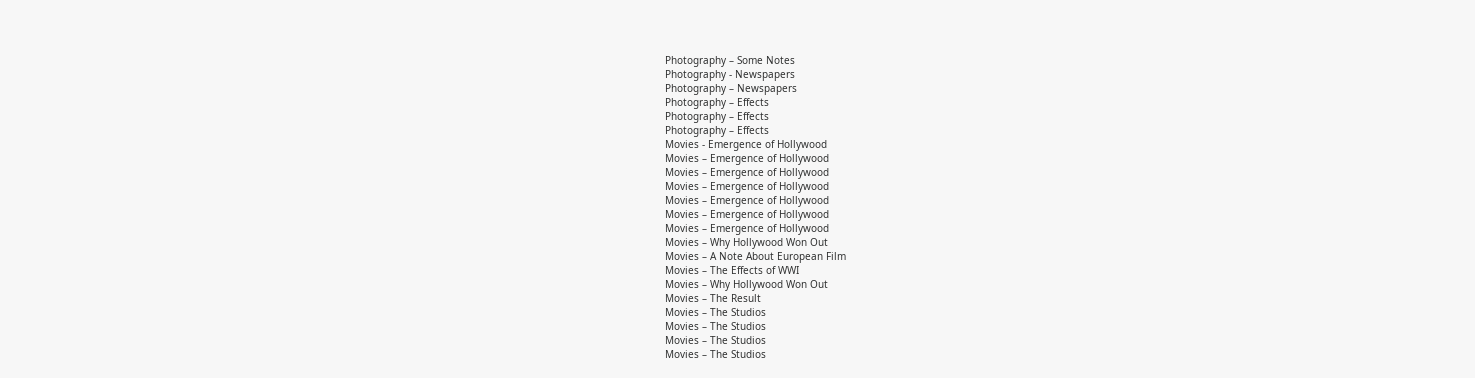Photography – Some Notes
Photography - Newspapers
Photography – Newspapers
Photography – Effects
Photography – Effects
Photography – Effects
Movies - Emergence of Hollywood
Movies – Emergence of Hollywood
Movies – Emergence of Hollywood
Movies – Emergence of Hollywood
Movies – Emergence of Hollywood
Movies – Emergence of Hollywood
Movies – Emergence of Hollywood
Movies – Why Hollywood Won Out
Movies – A Note About European Film
Movies – The Effects of WWI
Movies – Why Hollywood Won Out
Movies – The Result
Movies – The Studios
Movies – The Studios
Movies – The Studios
Movies – The Studios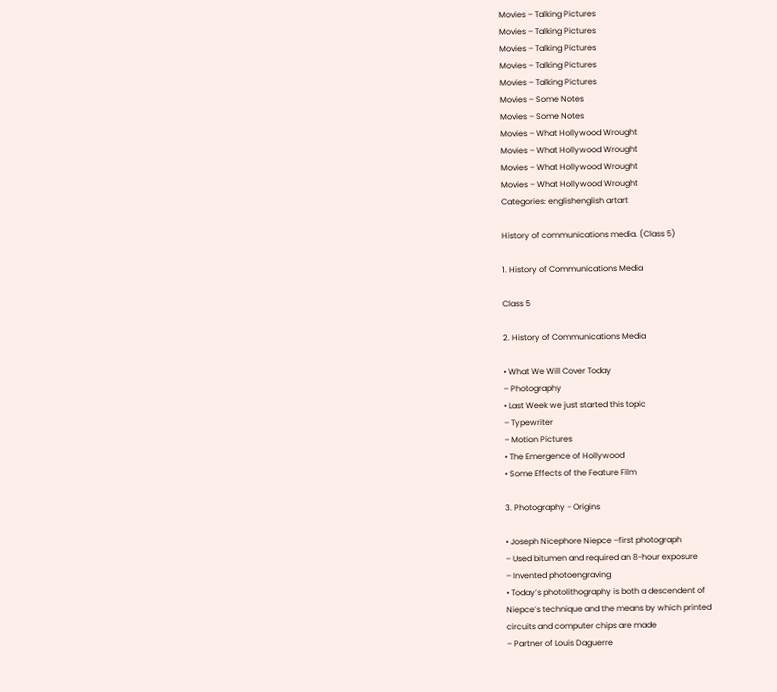Movies – Talking Pictures
Movies – Talking Pictures
Movies – Talking Pictures
Movies – Talking Pictures
Movies – Talking Pictures
Movies – Some Notes
Movies – Some Notes
Movies – What Hollywood Wrought
Movies – What Hollywood Wrought
Movies – What Hollywood Wrought
Movies – What Hollywood Wrought
Categories: englishenglish artart

History of communications media. (Class 5)

1. History of Communications Media

Class 5

2. History of Communications Media

• What We Will Cover Today
– Photography
• Last Week we just started this topic
– Typewriter
– Motion Pictures
• The Emergence of Hollywood
• Some Effects of the Feature Film

3. Photography - Origins

• Joseph Nicephore Niepce –first photograph
– Used bitumen and required an 8-hour exposure
– Invented photoengraving
• Today’s photolithography is both a descendent of
Niepce’s technique and the means by which printed
circuits and computer chips are made
– Partner of Louis Daguerre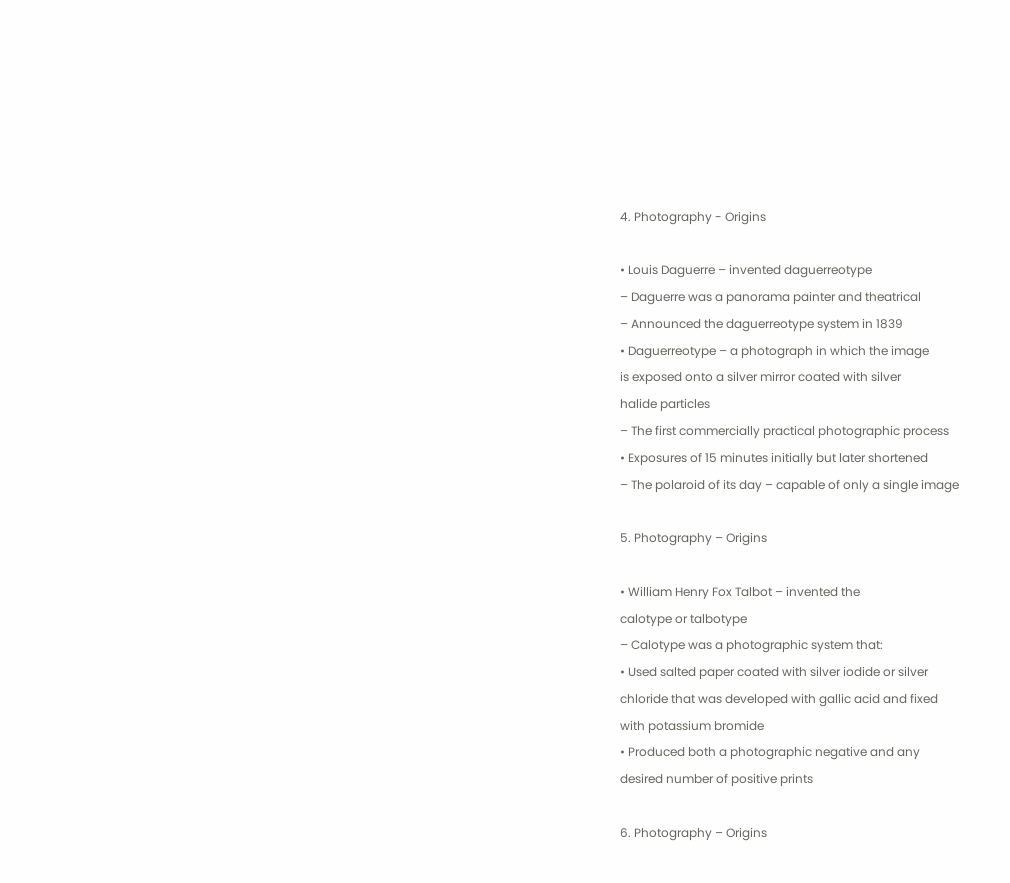4. Photography - Origins

• Louis Daguerre – invented daguerreotype
– Daguerre was a panorama painter and theatrical
– Announced the daguerreotype system in 1839
• Daguerreotype – a photograph in which the image
is exposed onto a silver mirror coated with silver
halide particles
– The first commercially practical photographic process
• Exposures of 15 minutes initially but later shortened
– The polaroid of its day – capable of only a single image

5. Photography – Origins

• William Henry Fox Talbot – invented the
calotype or talbotype
– Calotype was a photographic system that:
• Used salted paper coated with silver iodide or silver
chloride that was developed with gallic acid and fixed
with potassium bromide
• Produced both a photographic negative and any
desired number of positive prints

6. Photography – Origins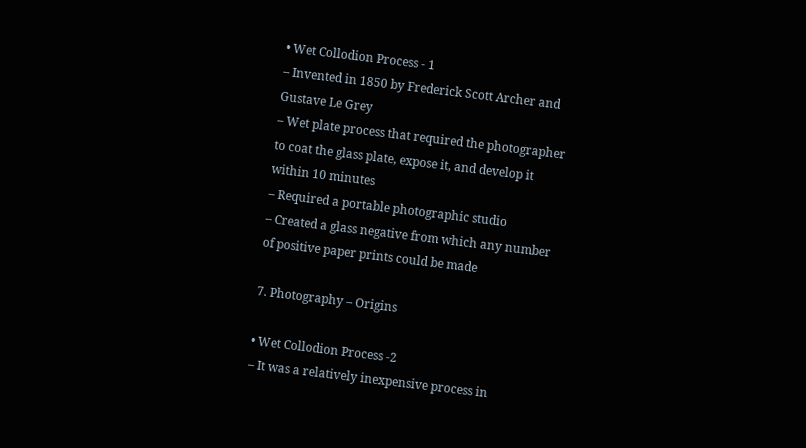• Wet Collodion Process - 1
– Invented in 1850 by Frederick Scott Archer and
Gustave Le Grey
– Wet plate process that required the photographer
to coat the glass plate, expose it, and develop it
within 10 minutes
– Required a portable photographic studio
– Created a glass negative from which any number
of positive paper prints could be made

7. Photography – Origins

• Wet Collodion Process -2
– It was a relatively inexpensive process in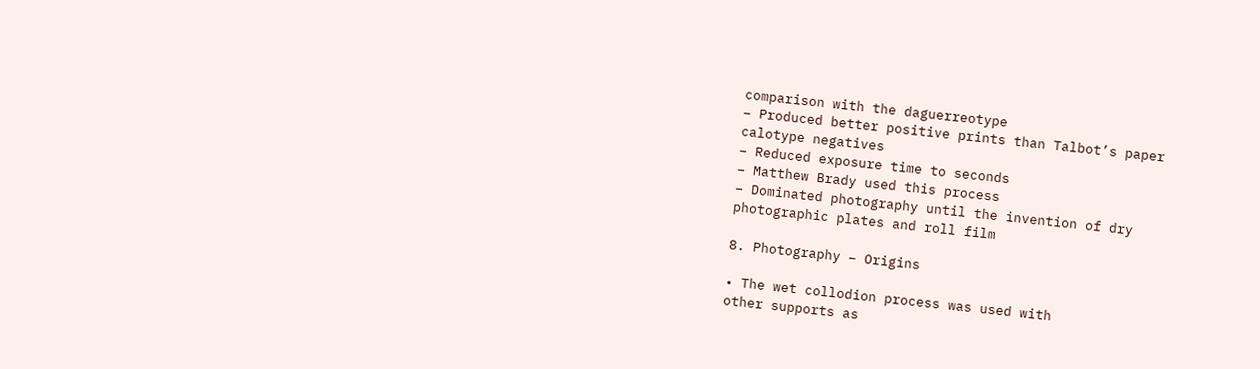comparison with the daguerreotype
– Produced better positive prints than Talbot’s paper
calotype negatives
– Reduced exposure time to seconds
– Matthew Brady used this process
– Dominated photography until the invention of dry
photographic plates and roll film

8. Photography – Origins

• The wet collodion process was used with
other supports as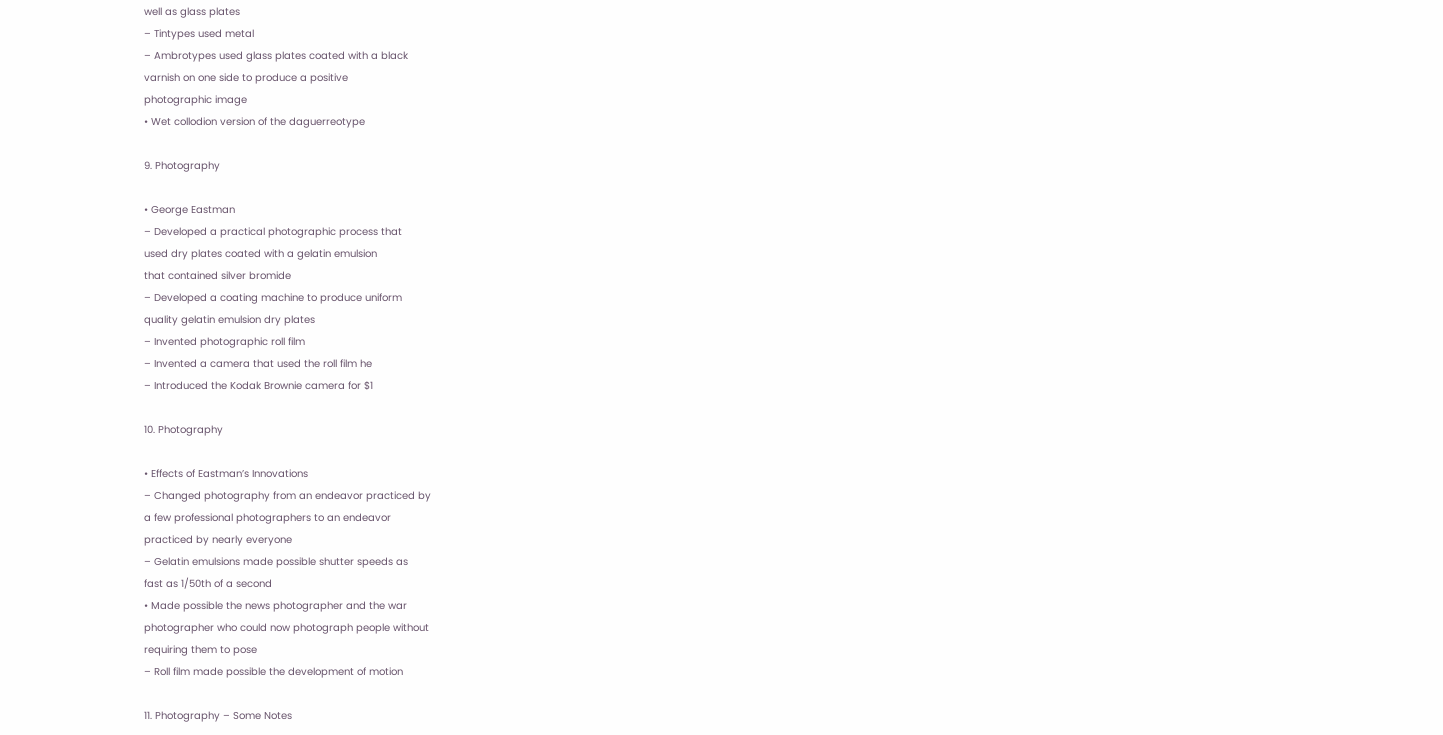well as glass plates
– Tintypes used metal
– Ambrotypes used glass plates coated with a black
varnish on one side to produce a positive
photographic image
• Wet collodion version of the daguerreotype

9. Photography

• George Eastman
– Developed a practical photographic process that
used dry plates coated with a gelatin emulsion
that contained silver bromide
– Developed a coating machine to produce uniform
quality gelatin emulsion dry plates
– Invented photographic roll film
– Invented a camera that used the roll film he
– Introduced the Kodak Brownie camera for $1

10. Photography

• Effects of Eastman’s Innovations
– Changed photography from an endeavor practiced by
a few professional photographers to an endeavor
practiced by nearly everyone
– Gelatin emulsions made possible shutter speeds as
fast as 1/50th of a second
• Made possible the news photographer and the war
photographer who could now photograph people without
requiring them to pose
– Roll film made possible the development of motion

11. Photography – Some Notes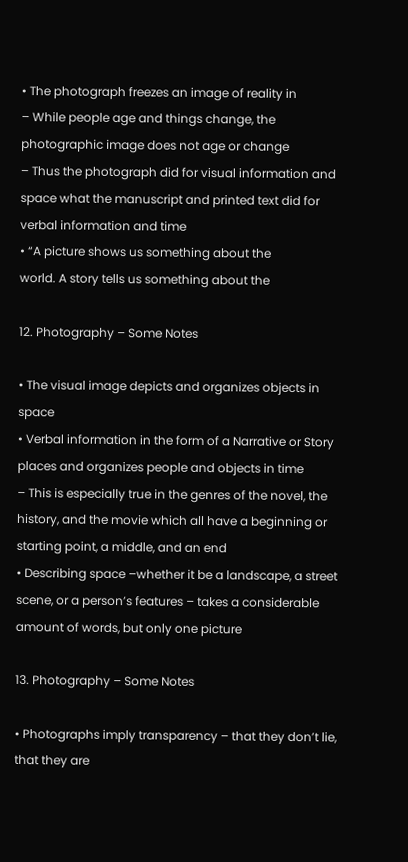• The photograph freezes an image of reality in
– While people age and things change, the
photographic image does not age or change
– Thus the photograph did for visual information and
space what the manuscript and printed text did for
verbal information and time
• “A picture shows us something about the
world. A story tells us something about the

12. Photography – Some Notes

• The visual image depicts and organizes objects in space
• Verbal information in the form of a Narrative or Story
places and organizes people and objects in time
– This is especially true in the genres of the novel, the
history, and the movie which all have a beginning or
starting point, a middle, and an end
• Describing space –whether it be a landscape, a street
scene, or a person’s features – takes a considerable
amount of words, but only one picture

13. Photography – Some Notes

• Photographs imply transparency – that they don’t lie, that they are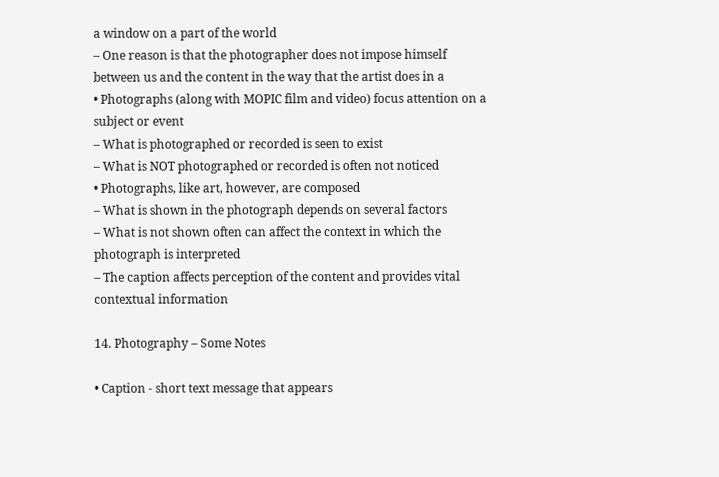a window on a part of the world
– One reason is that the photographer does not impose himself
between us and the content in the way that the artist does in a
• Photographs (along with MOPIC film and video) focus attention on a
subject or event
– What is photographed or recorded is seen to exist
– What is NOT photographed or recorded is often not noticed
• Photographs, like art, however, are composed
– What is shown in the photograph depends on several factors
– What is not shown often can affect the context in which the
photograph is interpreted
– The caption affects perception of the content and provides vital
contextual information

14. Photography – Some Notes

• Caption - short text message that appears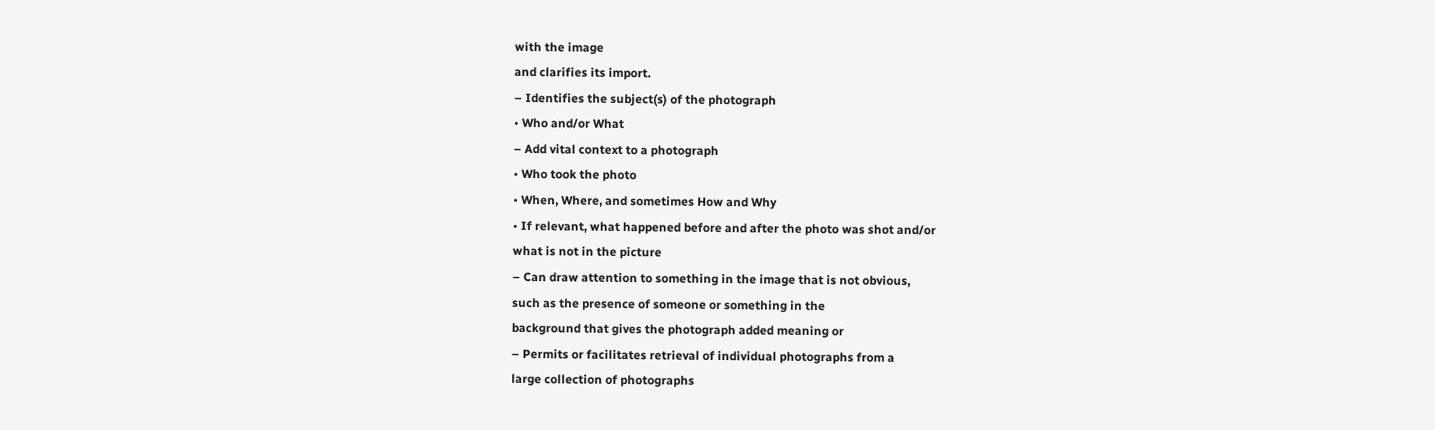with the image
and clarifies its import.
– Identifies the subject(s) of the photograph
• Who and/or What
– Add vital context to a photograph
• Who took the photo
• When, Where, and sometimes How and Why
• If relevant, what happened before and after the photo was shot and/or
what is not in the picture
– Can draw attention to something in the image that is not obvious,
such as the presence of someone or something in the
background that gives the photograph added meaning or
– Permits or facilitates retrieval of individual photographs from a
large collection of photographs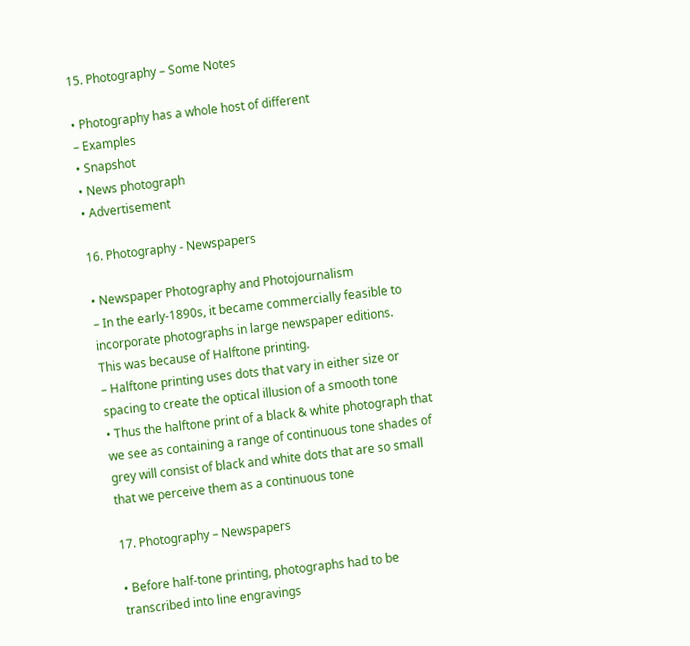15. Photography – Some Notes

• Photography has a whole host of different
– Examples
• Snapshot
• News photograph
• Advertisement

16. Photography - Newspapers

• Newspaper Photography and Photojournalism
– In the early-1890s, it became commercially feasible to
incorporate photographs in large newspaper editions.
This was because of Halftone printing.
– Halftone printing uses dots that vary in either size or
spacing to create the optical illusion of a smooth tone
• Thus the halftone print of a black & white photograph that
we see as containing a range of continuous tone shades of
grey will consist of black and white dots that are so small
that we perceive them as a continuous tone

17. Photography – Newspapers

• Before half-tone printing, photographs had to be
transcribed into line engravings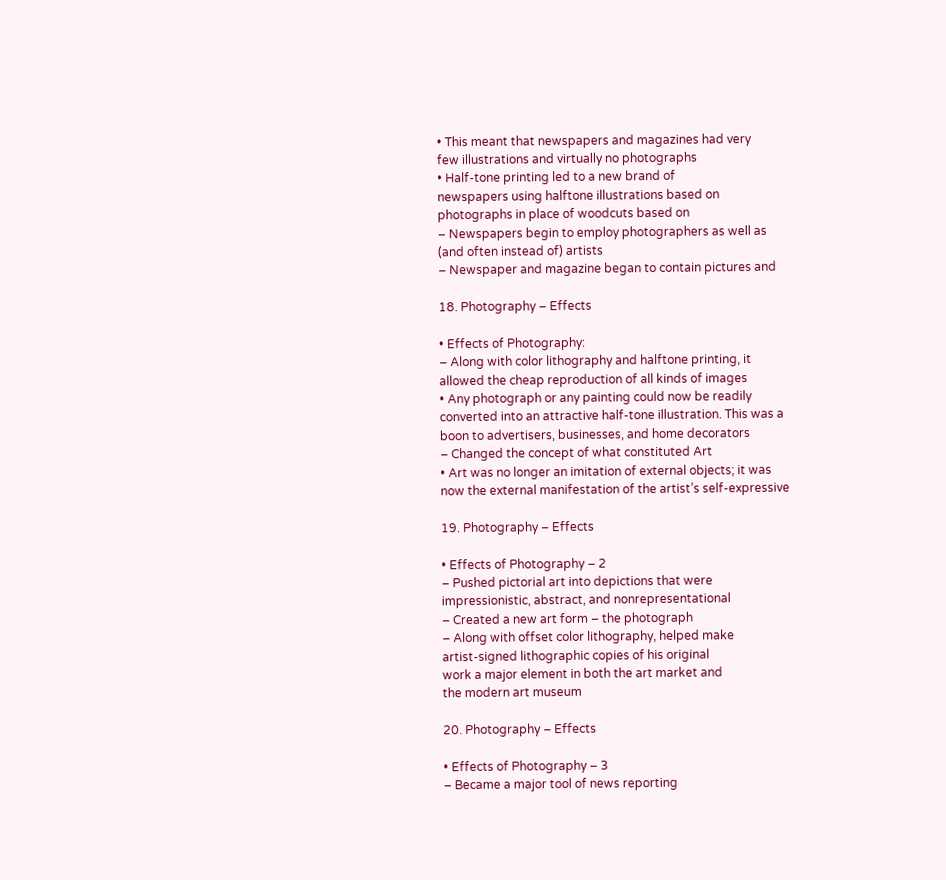• This meant that newspapers and magazines had very
few illustrations and virtually no photographs
• Half-tone printing led to a new brand of
newspapers using halftone illustrations based on
photographs in place of woodcuts based on
– Newspapers begin to employ photographers as well as
(and often instead of) artists
– Newspaper and magazine began to contain pictures and

18. Photography – Effects

• Effects of Photography:
– Along with color lithography and halftone printing, it
allowed the cheap reproduction of all kinds of images
• Any photograph or any painting could now be readily
converted into an attractive half-tone illustration. This was a
boon to advertisers, businesses, and home decorators
– Changed the concept of what constituted Art
• Art was no longer an imitation of external objects; it was
now the external manifestation of the artist’s self-expressive

19. Photography – Effects

• Effects of Photography – 2
– Pushed pictorial art into depictions that were
impressionistic, abstract, and nonrepresentational
– Created a new art form – the photograph
– Along with offset color lithography, helped make
artist-signed lithographic copies of his original
work a major element in both the art market and
the modern art museum

20. Photography – Effects

• Effects of Photography – 3
– Became a major tool of news reporting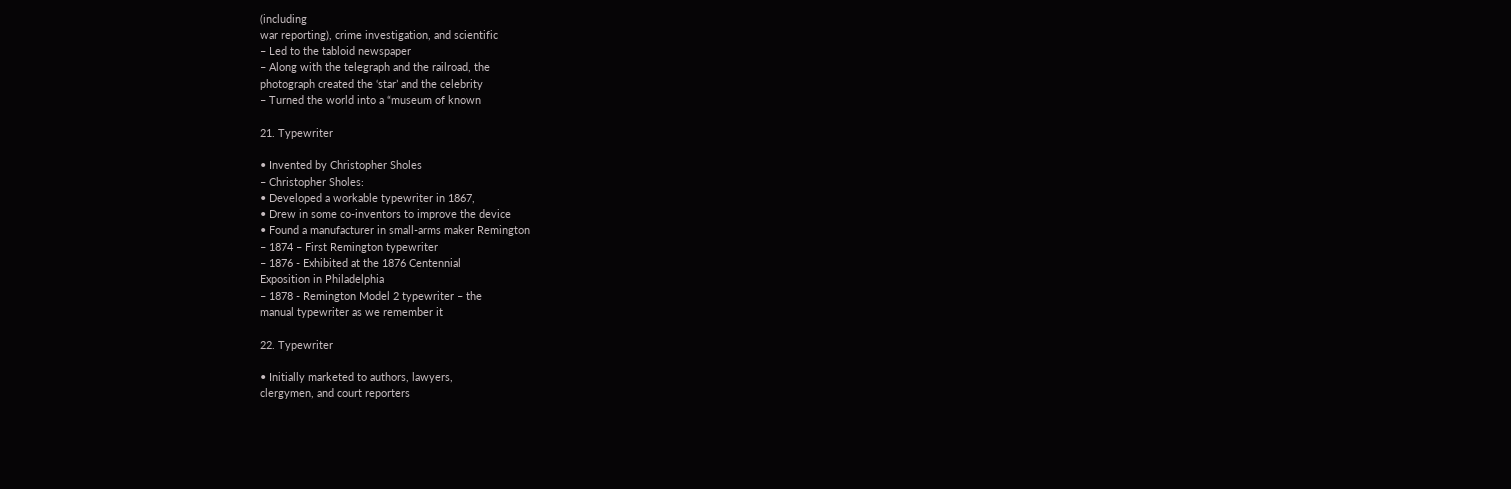(including
war reporting), crime investigation, and scientific
– Led to the tabloid newspaper
– Along with the telegraph and the railroad, the
photograph created the ‘star’ and the celebrity
– Turned the world into a “museum of known

21. Typewriter

• Invented by Christopher Sholes
– Christopher Sholes:
• Developed a workable typewriter in 1867,
• Drew in some co-inventors to improve the device
• Found a manufacturer in small-arms maker Remington
– 1874 – First Remington typewriter
– 1876 - Exhibited at the 1876 Centennial
Exposition in Philadelphia
– 1878 - Remington Model 2 typewriter – the
manual typewriter as we remember it

22. Typewriter

• Initially marketed to authors, lawyers,
clergymen, and court reporters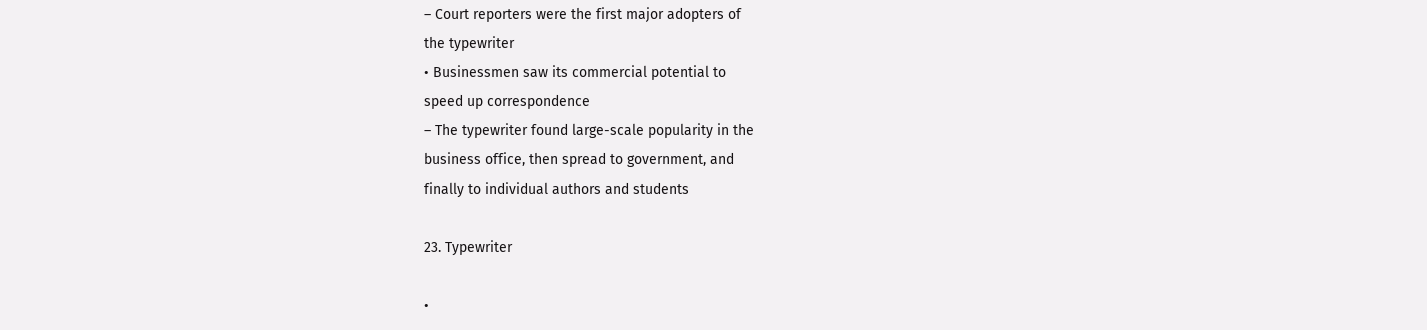– Court reporters were the first major adopters of
the typewriter
• Businessmen saw its commercial potential to
speed up correspondence
– The typewriter found large-scale popularity in the
business office, then spread to government, and
finally to individual authors and students

23. Typewriter

•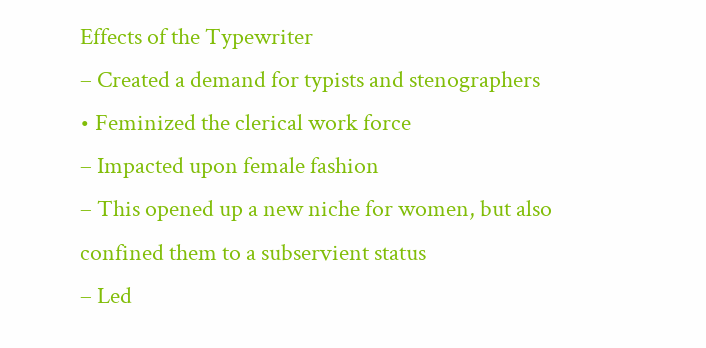Effects of the Typewriter
– Created a demand for typists and stenographers
• Feminized the clerical work force
– Impacted upon female fashion
– This opened up a new niche for women, but also
confined them to a subservient status
– Led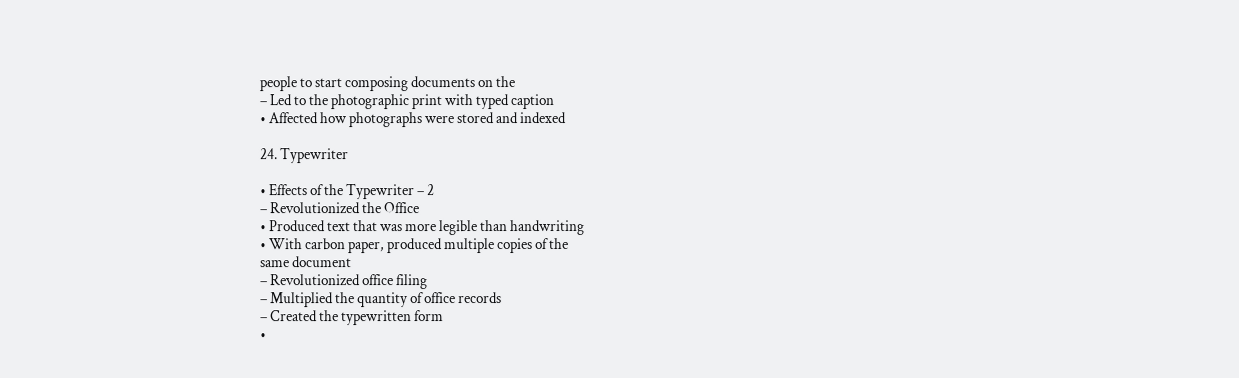people to start composing documents on the
– Led to the photographic print with typed caption
• Affected how photographs were stored and indexed

24. Typewriter

• Effects of the Typewriter – 2
– Revolutionized the Office
• Produced text that was more legible than handwriting
• With carbon paper, produced multiple copies of the
same document
– Revolutionized office filing
– Multiplied the quantity of office records
– Created the typewritten form
•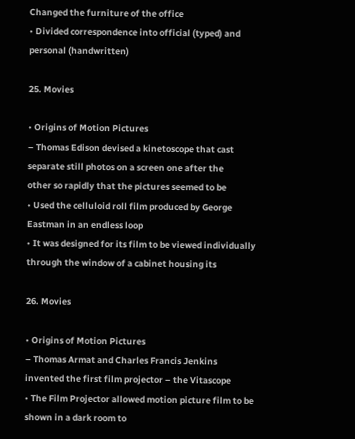Changed the furniture of the office
• Divided correspondence into official (typed) and
personal (handwritten)

25. Movies

• Origins of Motion Pictures
– Thomas Edison devised a kinetoscope that cast
separate still photos on a screen one after the
other so rapidly that the pictures seemed to be
• Used the celluloid roll film produced by George
Eastman in an endless loop
• It was designed for its film to be viewed individually
through the window of a cabinet housing its

26. Movies

• Origins of Motion Pictures
– Thomas Armat and Charles Francis Jenkins
invented the first film projector – the Vitascope
• The Film Projector allowed motion picture film to be
shown in a dark room to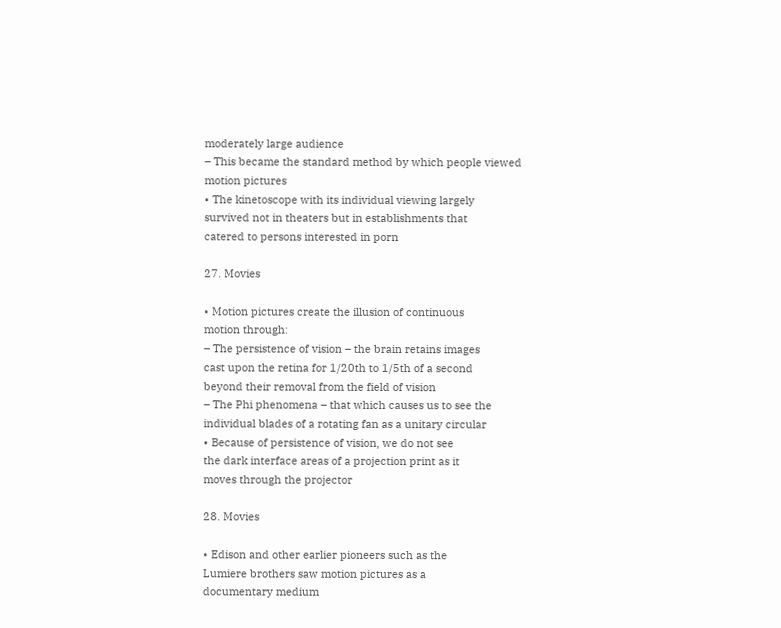moderately large audience
– This became the standard method by which people viewed
motion pictures
• The kinetoscope with its individual viewing largely
survived not in theaters but in establishments that
catered to persons interested in porn

27. Movies

• Motion pictures create the illusion of continuous
motion through:
– The persistence of vision – the brain retains images
cast upon the retina for 1/20th to 1/5th of a second
beyond their removal from the field of vision
– The Phi phenomena – that which causes us to see the
individual blades of a rotating fan as a unitary circular
• Because of persistence of vision, we do not see
the dark interface areas of a projection print as it
moves through the projector

28. Movies

• Edison and other earlier pioneers such as the
Lumiere brothers saw motion pictures as a
documentary medium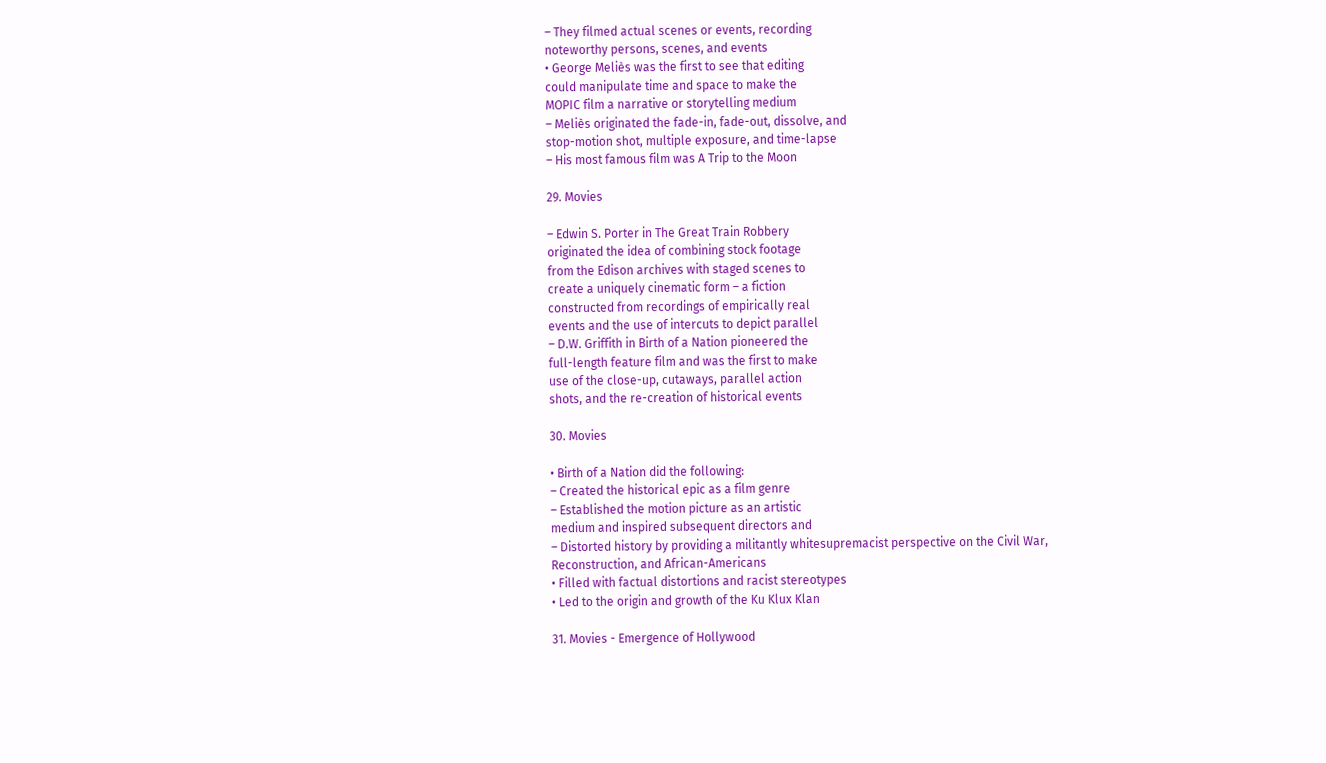– They filmed actual scenes or events, recording
noteworthy persons, scenes, and events
• George Meliès was the first to see that editing
could manipulate time and space to make the
MOPIC film a narrative or storytelling medium
– Meliès originated the fade-in, fade-out, dissolve, and
stop-motion shot, multiple exposure, and time-lapse
– His most famous film was A Trip to the Moon

29. Movies

– Edwin S. Porter in The Great Train Robbery
originated the idea of combining stock footage
from the Edison archives with staged scenes to
create a uniquely cinematic form – a fiction
constructed from recordings of empirically real
events and the use of intercuts to depict parallel
– D.W. Griffith in Birth of a Nation pioneered the
full-length feature film and was the first to make
use of the close-up, cutaways, parallel action
shots, and the re-creation of historical events

30. Movies

• Birth of a Nation did the following:
– Created the historical epic as a film genre
– Established the motion picture as an artistic
medium and inspired subsequent directors and
– Distorted history by providing a militantly whitesupremacist perspective on the Civil War,
Reconstruction, and African-Americans
• Filled with factual distortions and racist stereotypes
• Led to the origin and growth of the Ku Klux Klan

31. Movies - Emergence of Hollywood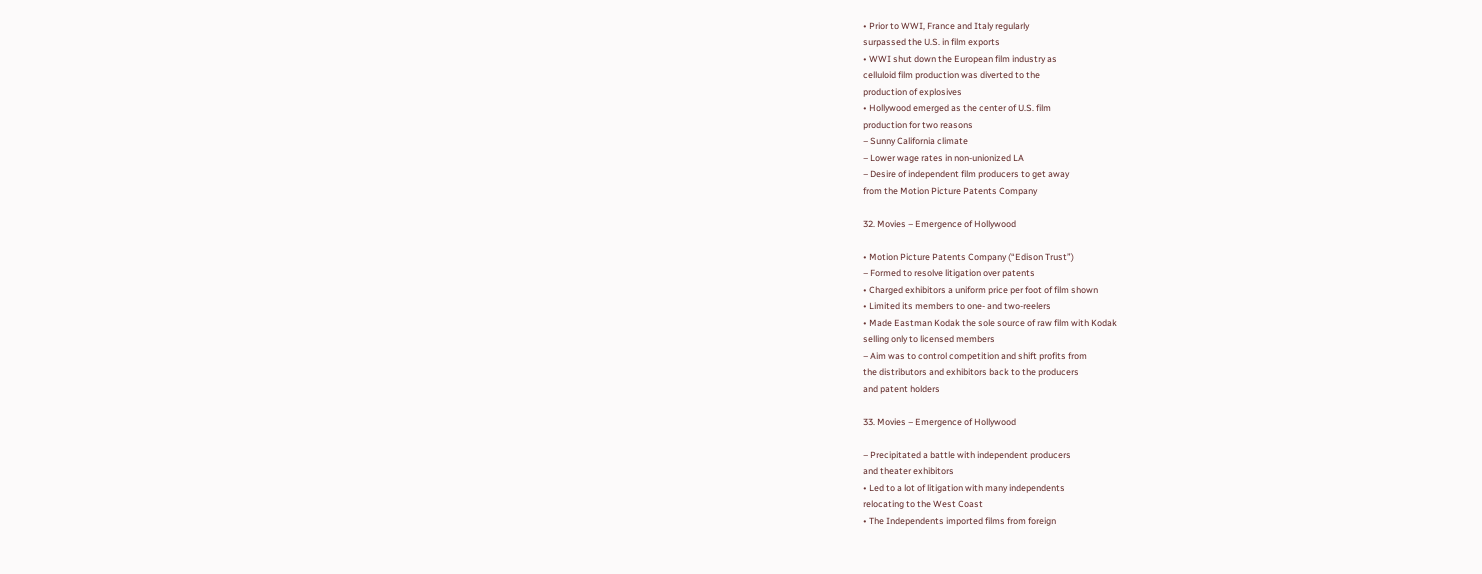• Prior to WWI, France and Italy regularly
surpassed the U.S. in film exports
• WWI shut down the European film industry as
celluloid film production was diverted to the
production of explosives
• Hollywood emerged as the center of U.S. film
production for two reasons
– Sunny California climate
– Lower wage rates in non-unionized LA
– Desire of independent film producers to get away
from the Motion Picture Patents Company

32. Movies – Emergence of Hollywood

• Motion Picture Patents Company (“Edison Trust”)
– Formed to resolve litigation over patents
• Charged exhibitors a uniform price per foot of film shown
• Limited its members to one- and two-reelers
• Made Eastman Kodak the sole source of raw film with Kodak
selling only to licensed members
– Aim was to control competition and shift profits from
the distributors and exhibitors back to the producers
and patent holders

33. Movies – Emergence of Hollywood

– Precipitated a battle with independent producers
and theater exhibitors
• Led to a lot of litigation with many independents
relocating to the West Coast
• The Independents imported films from foreign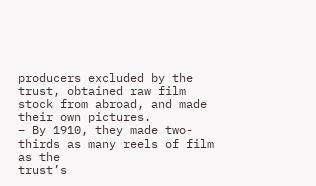producers excluded by the trust, obtained raw film
stock from abroad, and made their own pictures.
– By 1910, they made two-thirds as many reels of film as the
trust’s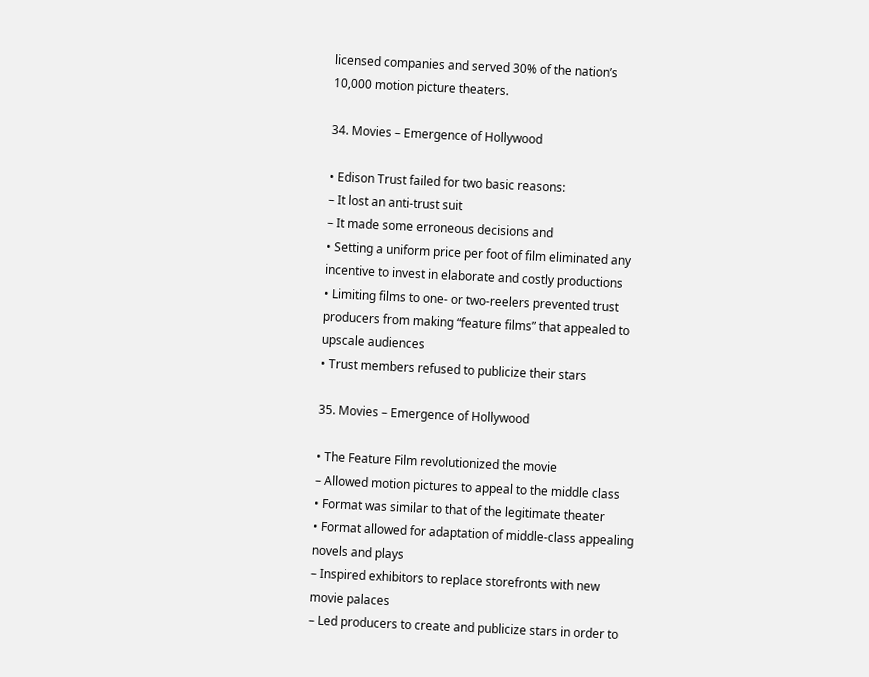licensed companies and served 30% of the nation’s
10,000 motion picture theaters.

34. Movies – Emergence of Hollywood

• Edison Trust failed for two basic reasons:
– It lost an anti-trust suit
– It made some erroneous decisions and
• Setting a uniform price per foot of film eliminated any
incentive to invest in elaborate and costly productions
• Limiting films to one- or two-reelers prevented trust
producers from making “feature films” that appealed to
upscale audiences
• Trust members refused to publicize their stars

35. Movies – Emergence of Hollywood

• The Feature Film revolutionized the movie
– Allowed motion pictures to appeal to the middle class
• Format was similar to that of the legitimate theater
• Format allowed for adaptation of middle-class appealing
novels and plays
– Inspired exhibitors to replace storefronts with new
movie palaces
– Led producers to create and publicize stars in order to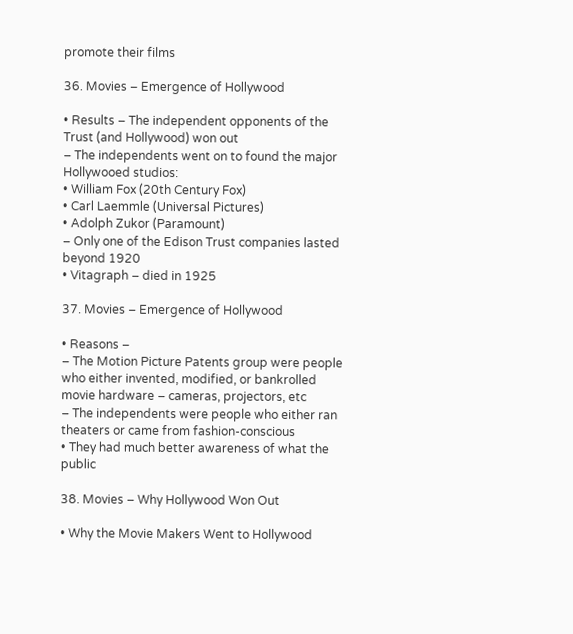promote their films

36. Movies – Emergence of Hollywood

• Results – The independent opponents of the
Trust (and Hollywood) won out
– The independents went on to found the major
Hollywooed studios:
• William Fox (20th Century Fox)
• Carl Laemmle (Universal Pictures)
• Adolph Zukor (Paramount)
– Only one of the Edison Trust companies lasted
beyond 1920
• Vitagraph – died in 1925

37. Movies – Emergence of Hollywood

• Reasons –
– The Motion Picture Patents group were people
who either invented, modified, or bankrolled
movie hardware – cameras, projectors, etc
– The independents were people who either ran
theaters or came from fashion-conscious
• They had much better awareness of what the public

38. Movies – Why Hollywood Won Out

• Why the Movie Makers Went to Hollywood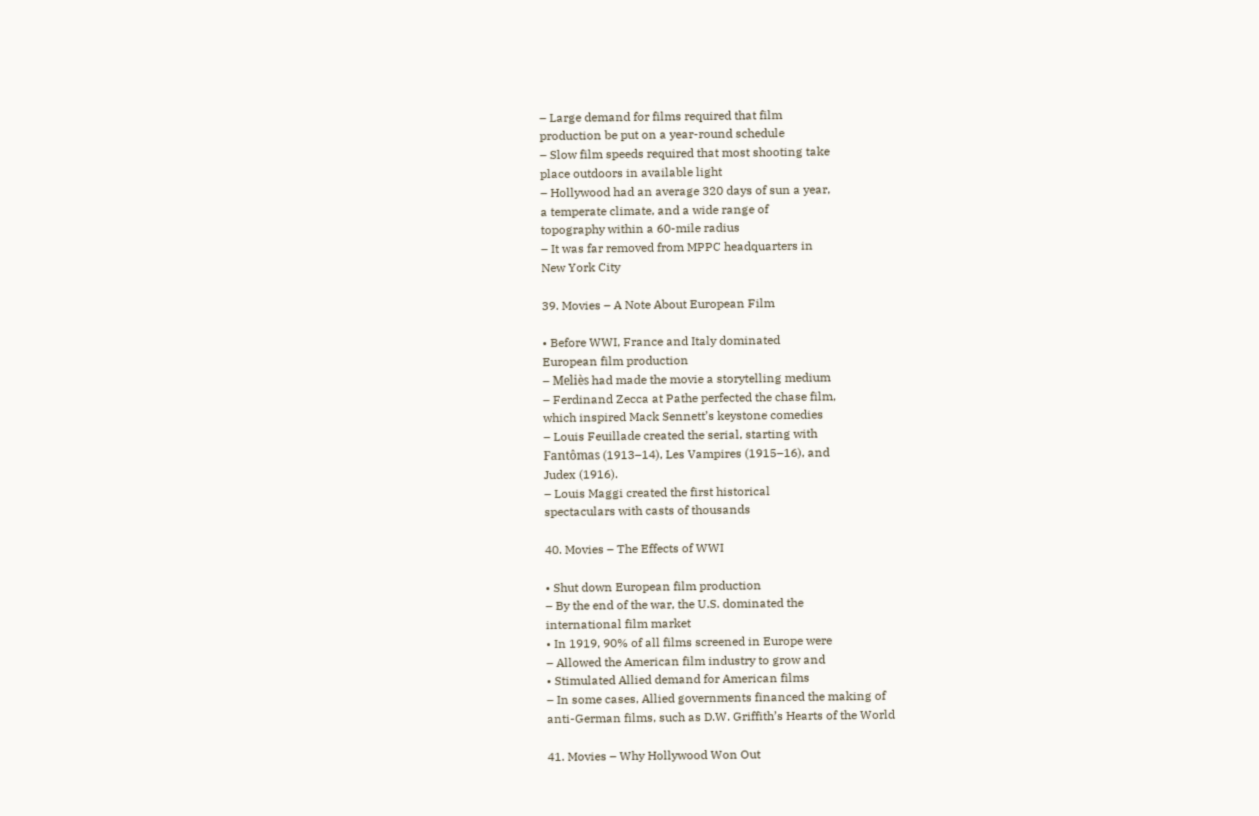– Large demand for films required that film
production be put on a year-round schedule
– Slow film speeds required that most shooting take
place outdoors in available light
– Hollywood had an average 320 days of sun a year,
a temperate climate, and a wide range of
topography within a 60-mile radius
– It was far removed from MPPC headquarters in
New York City

39. Movies – A Note About European Film

• Before WWI, France and Italy dominated
European film production
– Meliès had made the movie a storytelling medium
– Ferdinand Zecca at Pathe perfected the chase film,
which inspired Mack Sennett’s keystone comedies
– Louis Feuillade created the serial, starting with
Fantômas (1913–14), Les Vampires (1915–16), and
Judex (1916).
– Louis Maggi created the first historical
spectaculars with casts of thousands

40. Movies – The Effects of WWI

• Shut down European film production
– By the end of the war, the U.S. dominated the
international film market
• In 1919, 90% of all films screened in Europe were
– Allowed the American film industry to grow and
• Stimulated Allied demand for American films
– In some cases, Allied governments financed the making of
anti-German films, such as D.W. Griffith’s Hearts of the World

41. Movies – Why Hollywood Won Out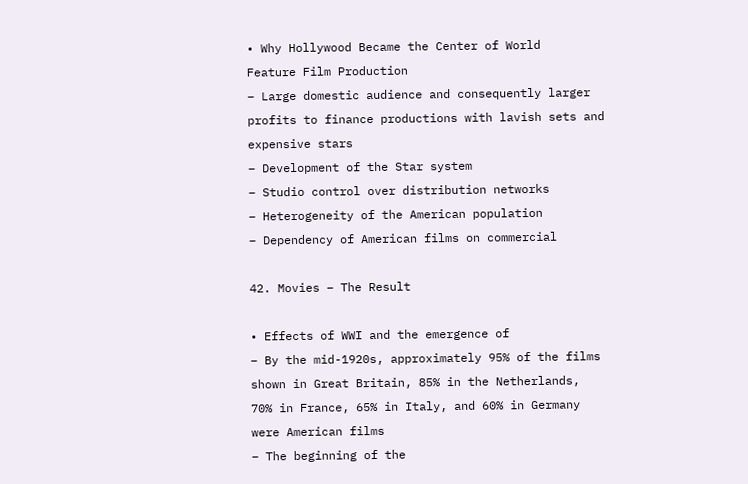• Why Hollywood Became the Center of World
Feature Film Production
– Large domestic audience and consequently larger
profits to finance productions with lavish sets and
expensive stars
– Development of the Star system
– Studio control over distribution networks
– Heterogeneity of the American population
– Dependency of American films on commercial

42. Movies – The Result

• Effects of WWI and the emergence of
– By the mid-1920s, approximately 95% of the films
shown in Great Britain, 85% in the Netherlands,
70% in France, 65% in Italy, and 60% in Germany
were American films
– The beginning of the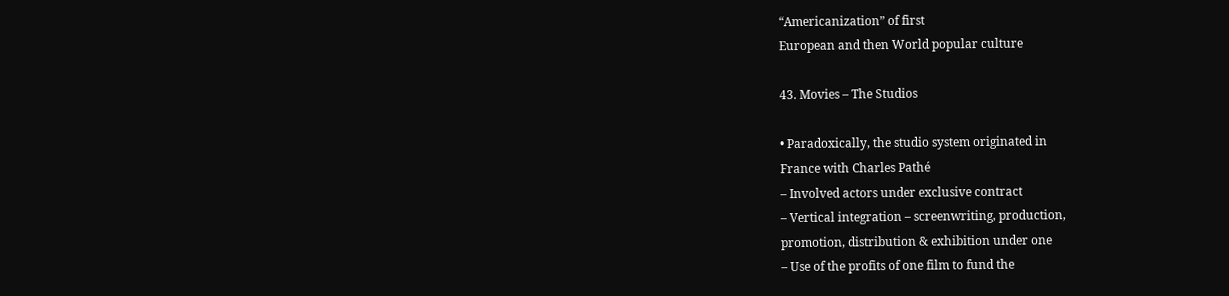“Americanization” of first
European and then World popular culture

43. Movies – The Studios

• Paradoxically, the studio system originated in
France with Charles Pathé
– Involved actors under exclusive contract
– Vertical integration – screenwriting, production,
promotion, distribution & exhibition under one
– Use of the profits of one film to fund the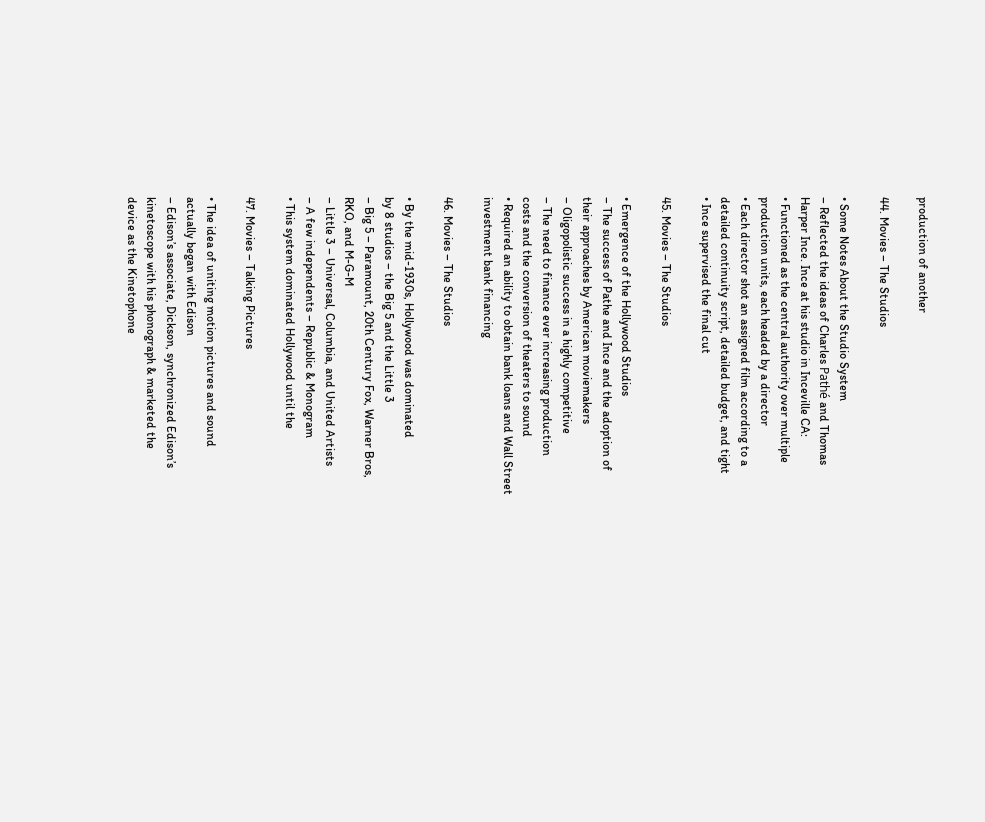production of another

44. Movies – The Studios

• Some Notes About the Studio System
– Reflected the ideas of Charles Pathé and Thomas
Harper Ince. Ince at his studio in Inceville CA:
• Functioned as the central authority over multiple
production units, each headed by a director
• Each director shot an assigned film according to a
detailed continuity script, detailed budget, and tight
• Ince supervised the final cut

45. Movies – The Studios

• Emergence of the Hollywood Studios
– The success of Pathe and Ince and the adoption of
their approaches by American moviemakers
– Oligopolistic success in a highly competitive
– The need to finance ever increasing production
costs and the conversion of theaters to sound
• Required an ability to obtain bank loans and Wall Street
investment bank financing

46. Movies – The Studios

• By the mid-1930s, Hollywood was dominated
by 8 studios – the Big 5 and the Little 3
– Big 5 – Paramount, 20th Century Fox, Warner Bros,
RKO, and M-G-M
– Little 3 – Universal, Columbia, and United Artists
– A few independents – Republic & Monogram
• This system dominated Hollywood until the

47. Movies – Talking Pictures

• The idea of uniting motion pictures and sound
actually began with Edison
– Edison’s associate, Dickson, synchronized Edison’s
kinetoscope with his phonograph & marketed the
device as the Kinetophone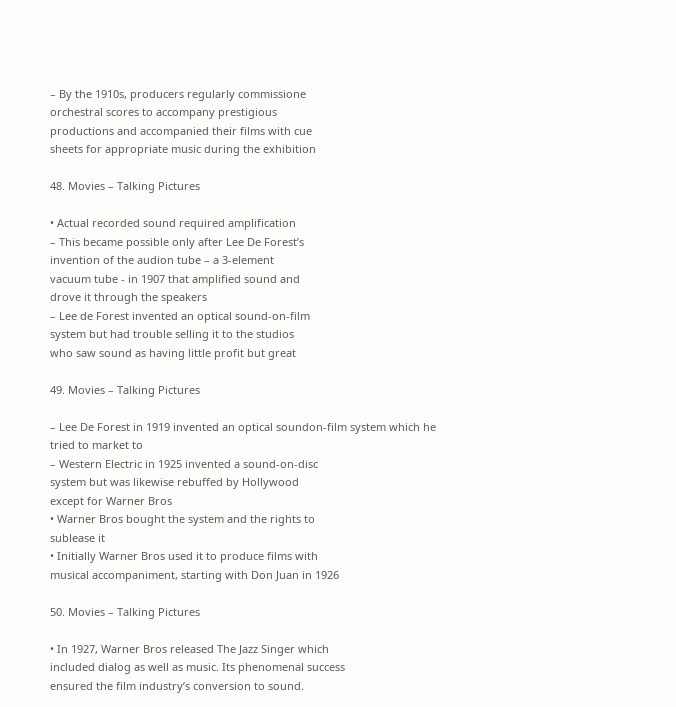– By the 1910s, producers regularly commissione
orchestral scores to accompany prestigious
productions and accompanied their films with cue
sheets for appropriate music during the exhibition

48. Movies – Talking Pictures

• Actual recorded sound required amplification
– This became possible only after Lee De Forest’s
invention of the audion tube – a 3-element
vacuum tube - in 1907 that amplified sound and
drove it through the speakers
– Lee de Forest invented an optical sound-on-film
system but had trouble selling it to the studios
who saw sound as having little profit but great

49. Movies – Talking Pictures

– Lee De Forest in 1919 invented an optical soundon-film system which he tried to market to
– Western Electric in 1925 invented a sound-on-disc
system but was likewise rebuffed by Hollywood
except for Warner Bros
• Warner Bros bought the system and the rights to
sublease it
• Initially Warner Bros used it to produce films with
musical accompaniment, starting with Don Juan in 1926

50. Movies – Talking Pictures

• In 1927, Warner Bros released The Jazz Singer which
included dialog as well as music. Its phenomenal success
ensured the film industry’s conversion to sound.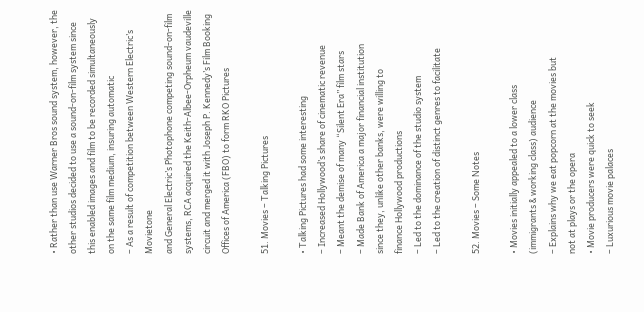• Rather than use Warner Bros sound system, however, the
other studios decided to use a sound-on-film system since
this enabled images and film to be recorded simultaneously
on the same film medium, insuring automatic
– As a result of competition between Western Electric’s Movietone
and General Electric’s Photophone competing sound-on-film
systems, RCA acquired the Keith-Albee-Orpheum vaudeville
circuit and merged it with Joseph P. Kennedy’s Film Booking
Offices of America (FBO) to form RKO Pictures

51. Movies – Talking Pictures

• Talking Pictures had some interesting
– Increased Hollywood’s share of cinematic revenue
– Meant the demise of many “Silent Era” film stars
– Made Bank of America a major financial institution
since they, unlike other banks, were willing to
finance Hollywood productions
– Led to the dominance of the studio system
– Led to the creation of distinct genres to facilitate

52. Movies – Some Notes

• Movies initially appealed to a lower class
(immigrants & working class) audience
– Explains why we eat popcorn at the movies but
not at plays or the opera
• Movie producers were quick to seek
– Luxurious movie palaces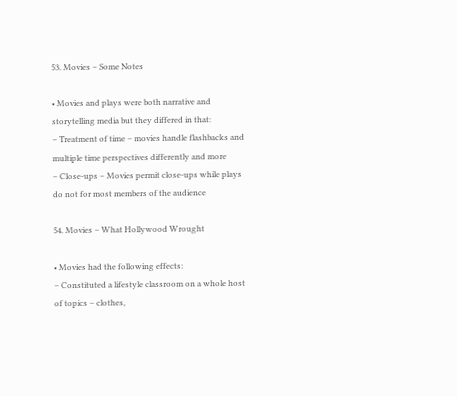53. Movies – Some Notes

• Movies and plays were both narrative and
storytelling media but they differed in that:
– Treatment of time – movies handle flashbacks and
multiple time perspectives differently and more
– Close-ups – Movies permit close-ups while plays
do not for most members of the audience

54. Movies – What Hollywood Wrought

• Movies had the following effects:
– Constituted a lifestyle classroom on a whole host
of topics – clothes,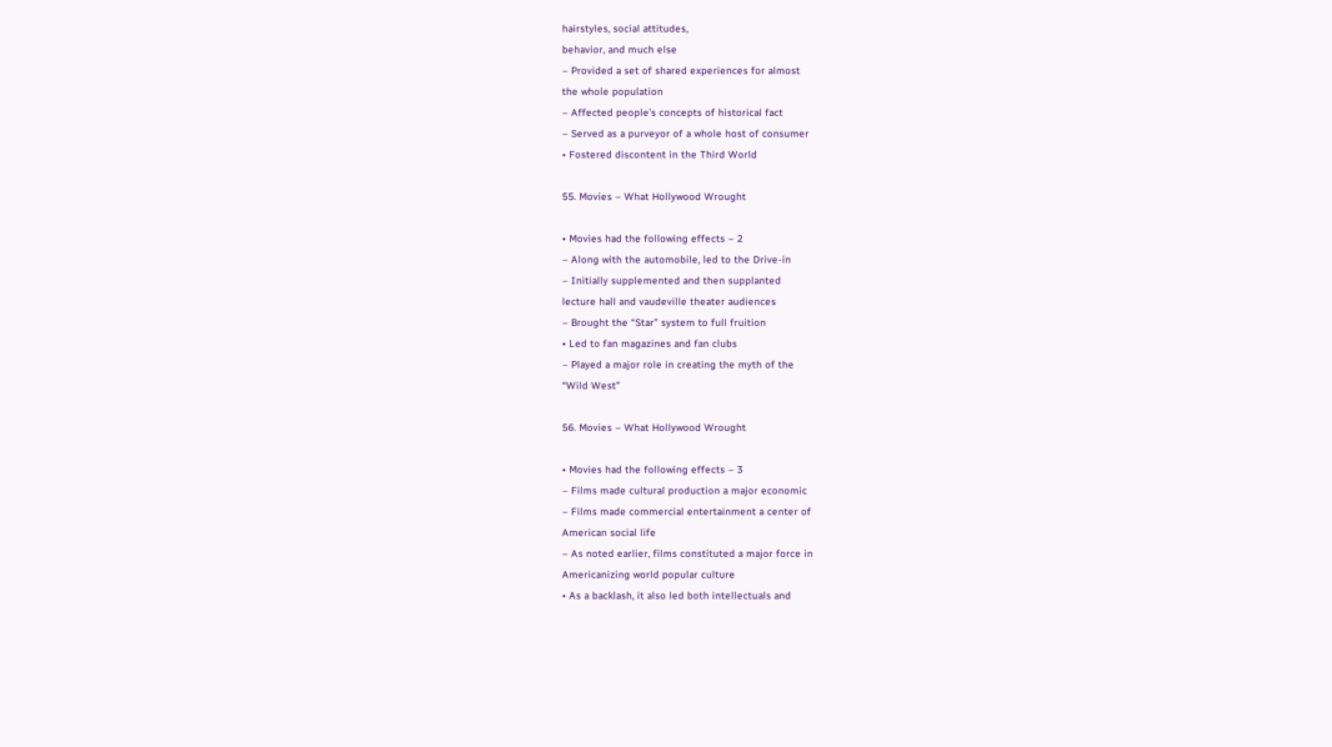hairstyles, social attitudes,
behavior, and much else
– Provided a set of shared experiences for almost
the whole population
– Affected people’s concepts of historical fact
– Served as a purveyor of a whole host of consumer
• Fostered discontent in the Third World

55. Movies – What Hollywood Wrought

• Movies had the following effects – 2
– Along with the automobile, led to the Drive-in
– Initially supplemented and then supplanted
lecture hall and vaudeville theater audiences
– Brought the “Star” system to full fruition
• Led to fan magazines and fan clubs
– Played a major role in creating the myth of the
“Wild West”

56. Movies – What Hollywood Wrought

• Movies had the following effects – 3
– Films made cultural production a major economic
– Films made commercial entertainment a center of
American social life
– As noted earlier, films constituted a major force in
Americanizing world popular culture
• As a backlash, it also led both intellectuals and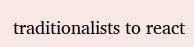traditionalists to react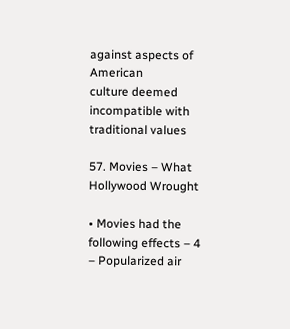against aspects of American
culture deemed incompatible with traditional values

57. Movies – What Hollywood Wrought

• Movies had the following effects – 4
– Popularized air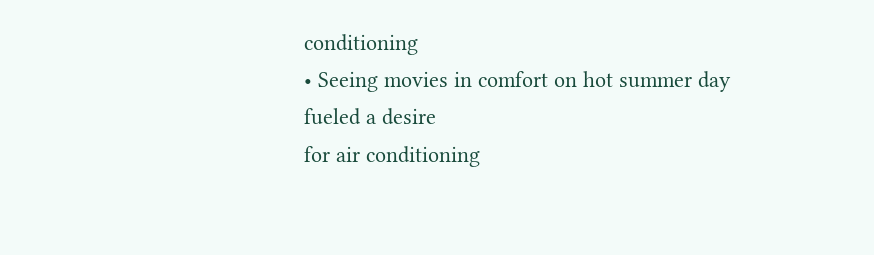conditioning
• Seeing movies in comfort on hot summer day fueled a desire
for air conditioning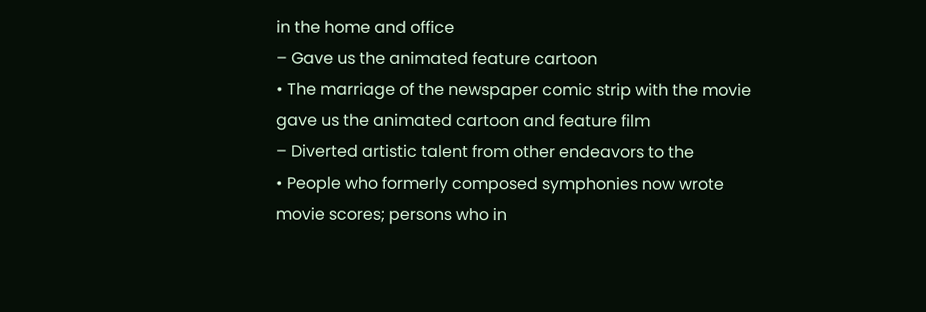in the home and office
– Gave us the animated feature cartoon
• The marriage of the newspaper comic strip with the movie
gave us the animated cartoon and feature film
– Diverted artistic talent from other endeavors to the
• People who formerly composed symphonies now wrote
movie scores; persons who in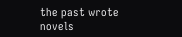the past wrote novels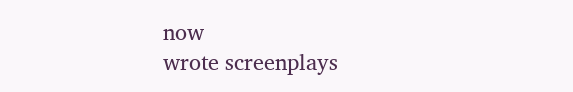now
wrote screenplays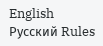English     Русский Rules